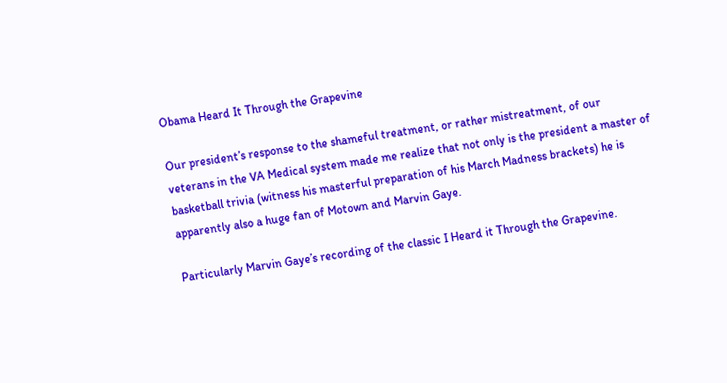Obama Heard It Through the Grapevine

Our president’s response to the shameful treatment, or rather mistreatment, of our veterans in the VA Medical system made me realize that not only is the president a master of basketball trivia (witness his masterful preparation of his March Madness brackets) he is apparently also a huge fan of Motown and Marvin Gaye.

Particularly Marvin Gaye’s recording of the classic I Heard it Through the Grapevine.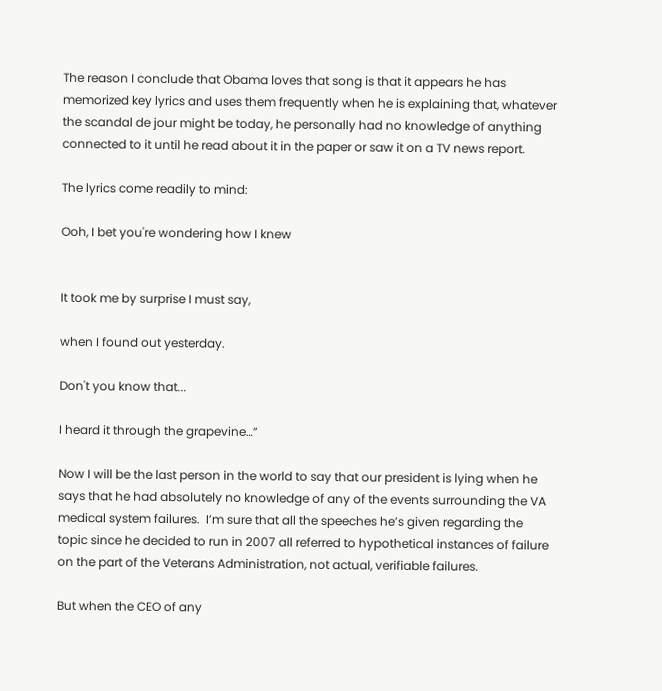The reason I conclude that Obama loves that song is that it appears he has memorized key lyrics and uses them frequently when he is explaining that, whatever the scandal de jour might be today, he personally had no knowledge of anything connected to it until he read about it in the paper or saw it on a TV news report.

The lyrics come readily to mind:

Ooh, I bet you're wondering how I knew


It took me by surprise I must say,

when I found out yesterday.

Don't you know that...

I heard it through the grapevine…”

Now I will be the last person in the world to say that our president is lying when he says that he had absolutely no knowledge of any of the events surrounding the VA medical system failures.  I’m sure that all the speeches he’s given regarding the topic since he decided to run in 2007 all referred to hypothetical instances of failure on the part of the Veterans Administration, not actual, verifiable failures.

But when the CEO of any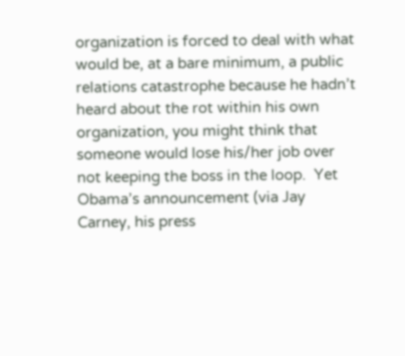organization is forced to deal with what would be, at a bare minimum, a public relations catastrophe because he hadn’t heard about the rot within his own organization, you might think that someone would lose his/her job over not keeping the boss in the loop.  Yet Obama’s announcement (via Jay Carney, his press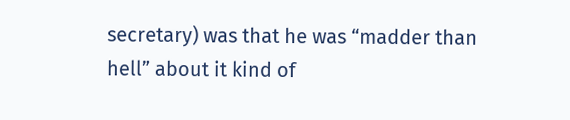secretary) was that he was “madder than hell” about it kind of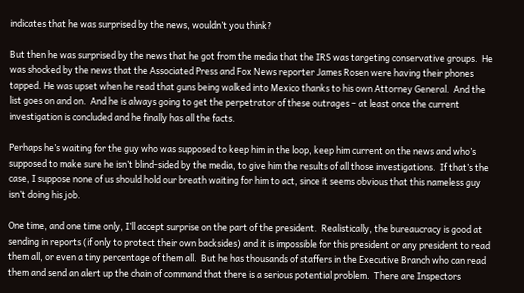indicates that he was surprised by the news, wouldn’t you think?

But then he was surprised by the news that he got from the media that the IRS was targeting conservative groups.  He was shocked by the news that the Associated Press and Fox News reporter James Rosen were having their phones tapped. He was upset when he read that guns being walked into Mexico thanks to his own Attorney General.  And the list goes on and on.  And he is always going to get the perpetrator of these outrages – at least once the current investigation is concluded and he finally has all the facts.

Perhaps he’s waiting for the guy who was supposed to keep him in the loop, keep him current on the news and who’s supposed to make sure he isn’t blind-sided by the media, to give him the results of all those investigations.  If that’s the case, I suppose none of us should hold our breath waiting for him to act, since it seems obvious that this nameless guy isn’t doing his job.

One time, and one time only, I’ll accept surprise on the part of the president.  Realistically, the bureaucracy is good at sending in reports (if only to protect their own backsides) and it is impossible for this president or any president to read them all, or even a tiny percentage of them all.  But he has thousands of staffers in the Executive Branch who can read them and send an alert up the chain of command that there is a serious potential problem.  There are Inspectors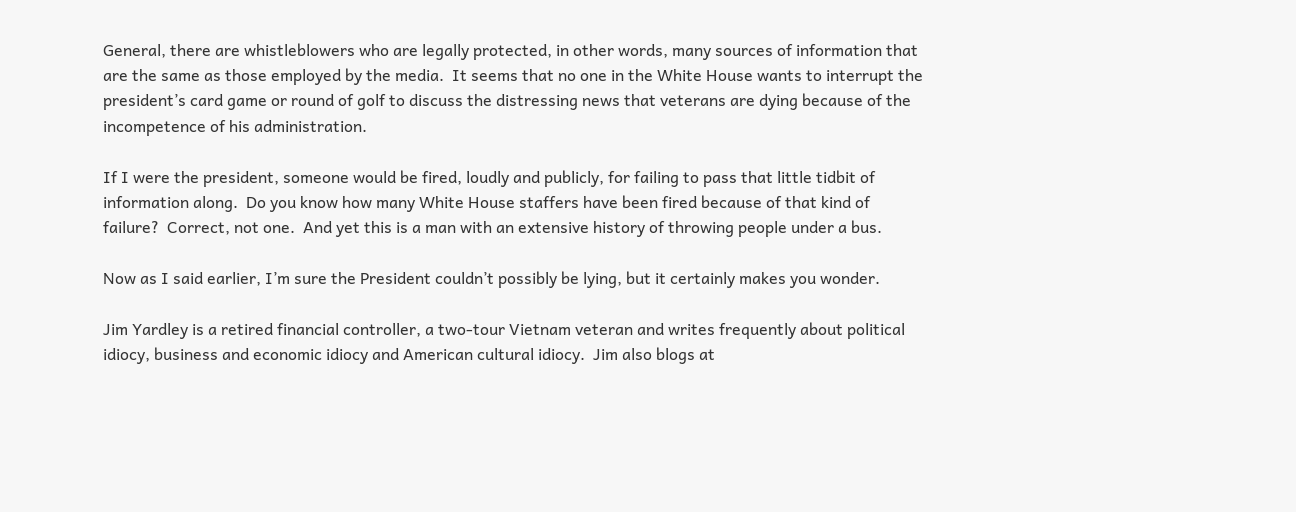General, there are whistleblowers who are legally protected, in other words, many sources of information that are the same as those employed by the media.  It seems that no one in the White House wants to interrupt the president’s card game or round of golf to discuss the distressing news that veterans are dying because of the incompetence of his administration.

If I were the president, someone would be fired, loudly and publicly, for failing to pass that little tidbit of information along.  Do you know how many White House staffers have been fired because of that kind of failure?  Correct, not one.  And yet this is a man with an extensive history of throwing people under a bus.

Now as I said earlier, I’m sure the President couldn’t possibly be lying, but it certainly makes you wonder.

Jim Yardley is a retired financial controller, a two-tour Vietnam veteran and writes frequently about political idiocy, business and economic idiocy and American cultural idiocy.  Jim also blogs at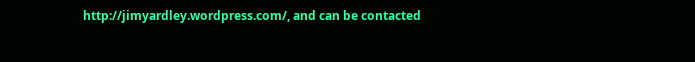http://jimyardley.wordpress.com/, and can be contacted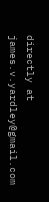directly at james.v.yardley@gmail.com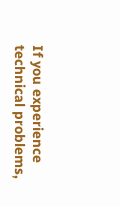If you experience technical problems,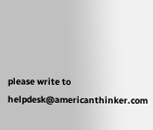please write to helpdesk@americanthinker.com